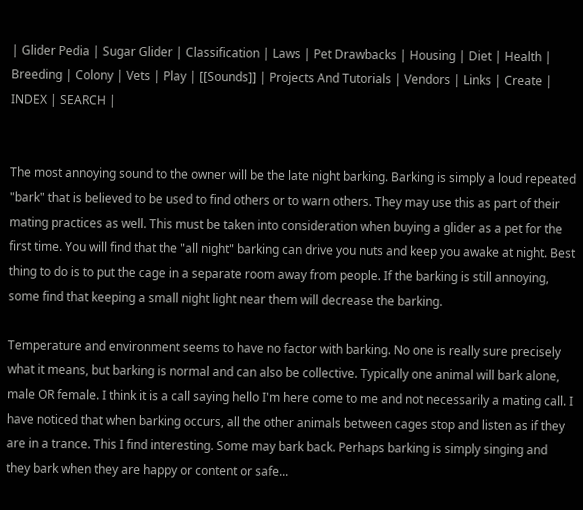| Glider Pedia | Sugar Glider | Classification | Laws | Pet Drawbacks | Housing | Diet | Health | Breeding | Colony | Vets | Play | [[Sounds]] | Projects And Tutorials | Vendors | Links | Create | INDEX | SEARCH |


The most annoying sound to the owner will be the late night barking. Barking is simply a loud repeated "bark" that is believed to be used to find others or to warn others. They may use this as part of their mating practices as well. This must be taken into consideration when buying a glider as a pet for the first time. You will find that the "all night" barking can drive you nuts and keep you awake at night. Best thing to do is to put the cage in a separate room away from people. If the barking is still annoying, some find that keeping a small night light near them will decrease the barking.

Temperature and environment seems to have no factor with barking. No one is really sure precisely what it means, but barking is normal and can also be collective. Typically one animal will bark alone, male OR female. I think it is a call saying hello I'm here come to me and not necessarily a mating call. I have noticed that when barking occurs, all the other animals between cages stop and listen as if they are in a trance. This I find interesting. Some may bark back. Perhaps barking is simply singing and they bark when they are happy or content or safe...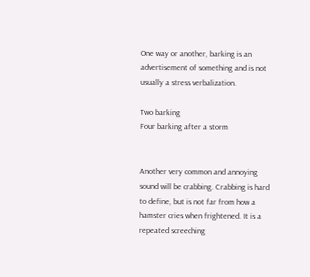One way or another, barking is an advertisement of something and is not usually a stress verbalization.

Two barking
Four barking after a storm


Another very common and annoying sound will be crabbing. Crabbing is hard to define, but is not far from how a hamster cries when frightened. It is a repeated screeching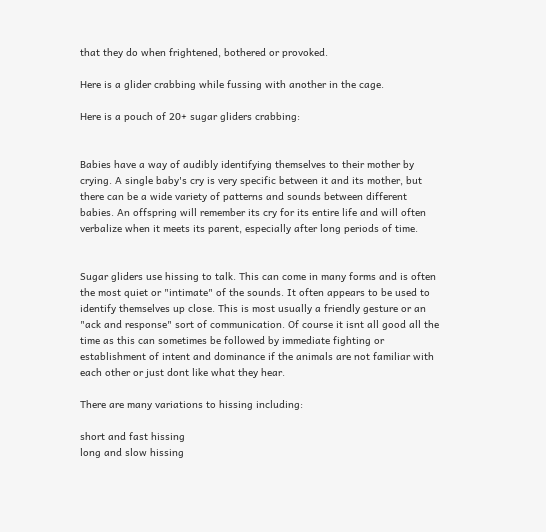that they do when frightened, bothered or provoked.

Here is a glider crabbing while fussing with another in the cage.

Here is a pouch of 20+ sugar gliders crabbing:


Babies have a way of audibly identifying themselves to their mother by crying. A single baby's cry is very specific between it and its mother, but there can be a wide variety of patterns and sounds between different babies. An offspring will remember its cry for its entire life and will often verbalize when it meets its parent, especially after long periods of time.


Sugar gliders use hissing to talk. This can come in many forms and is often the most quiet or "intimate" of the sounds. It often appears to be used to identify themselves up close. This is most usually a friendly gesture or an "ack and response" sort of communication. Of course it isnt all good all the time as this can sometimes be followed by immediate fighting or establishment of intent and dominance if the animals are not familiar with each other or just dont like what they hear.

There are many variations to hissing including:

short and fast hissing
long and slow hissing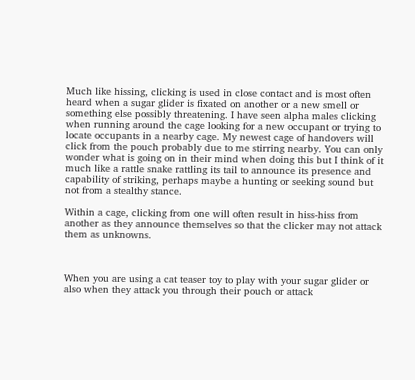Much like hissing, clicking is used in close contact and is most often heard when a sugar glider is fixated on another or a new smell or something else possibly threatening. I have seen alpha males clicking when running around the cage looking for a new occupant or trying to locate occupants in a nearby cage. My newest cage of handovers will click from the pouch probably due to me stirring nearby. You can only wonder what is going on in their mind when doing this but I think of it much like a rattle snake rattling its tail to announce its presence and capability of striking, perhaps maybe a hunting or seeking sound but not from a stealthy stance.

Within a cage, clicking from one will often result in hiss-hiss from another as they announce themselves so that the clicker may not attack them as unknowns.



When you are using a cat teaser toy to play with your sugar glider or also when they attack you through their pouch or attack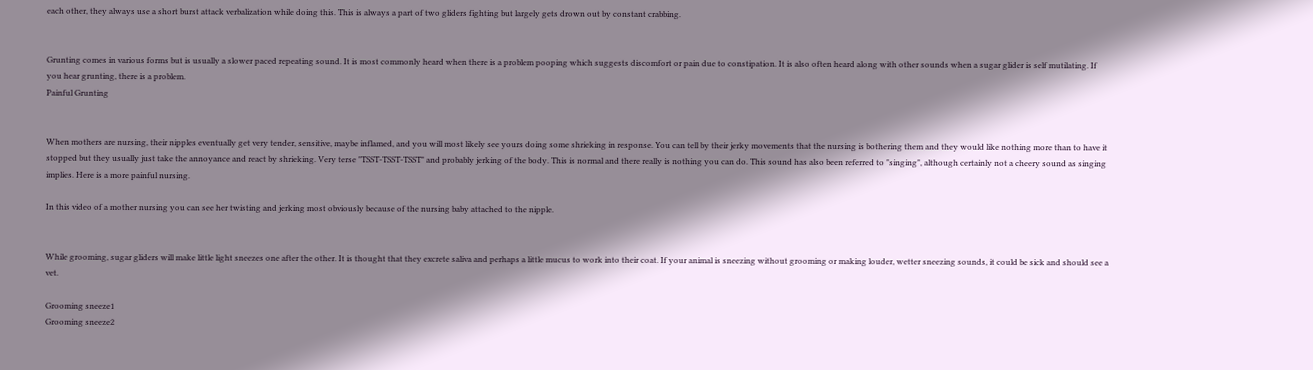each other, they always use a short burst attack verbalization while doing this. This is always a part of two gliders fighting but largely gets drown out by constant crabbing.


Grunting comes in various forms but is usually a slower paced repeating sound. It is most commonly heard when there is a problem pooping which suggests discomfort or pain due to constipation. It is also often heard along with other sounds when a sugar glider is self mutilating. If you hear grunting, there is a problem.
Painful Grunting


When mothers are nursing, their nipples eventually get very tender, sensitive, maybe inflamed, and you will most likely see yours doing some shrieking in response. You can tell by their jerky movements that the nursing is bothering them and they would like nothing more than to have it stopped but they usually just take the annoyance and react by shrieking. Very terse "TSST-TSST-TSST" and probably jerking of the body. This is normal and there really is nothing you can do. This sound has also been referred to "singing", although certainly not a cheery sound as singing implies. Here is a more painful nursing.

In this video of a mother nursing you can see her twisting and jerking most obviously because of the nursing baby attached to the nipple.


While grooming, sugar gliders will make little light sneezes one after the other. It is thought that they excrete saliva and perhaps a little mucus to work into their coat. If your animal is sneezing without grooming or making louder, wetter sneezing sounds, it could be sick and should see a vet.

Grooming sneeze1
Grooming sneeze2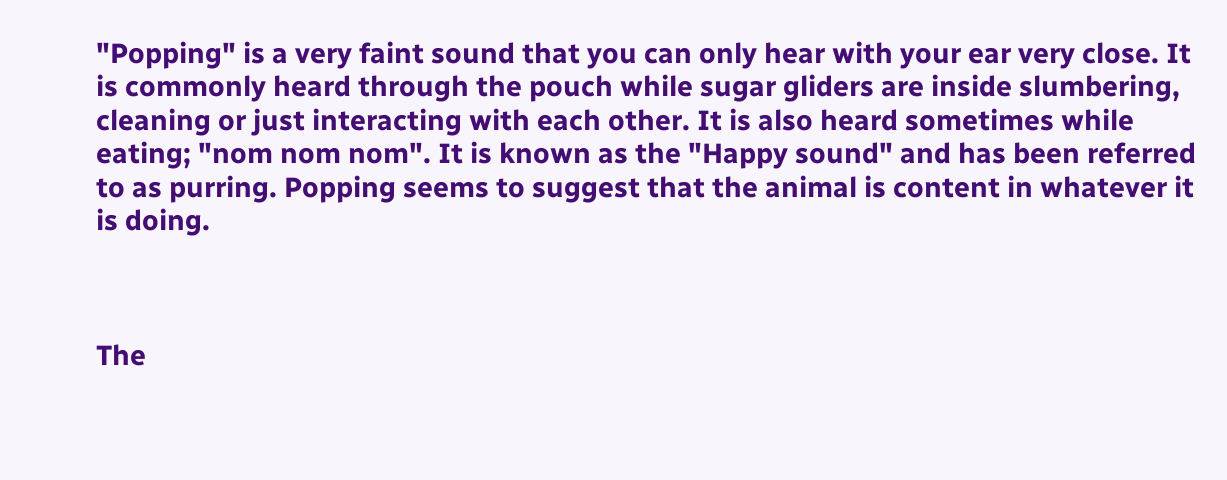"Popping" is a very faint sound that you can only hear with your ear very close. It is commonly heard through the pouch while sugar gliders are inside slumbering, cleaning or just interacting with each other. It is also heard sometimes while eating; "nom nom nom". It is known as the "Happy sound" and has been referred to as purring. Popping seems to suggest that the animal is content in whatever it is doing.



The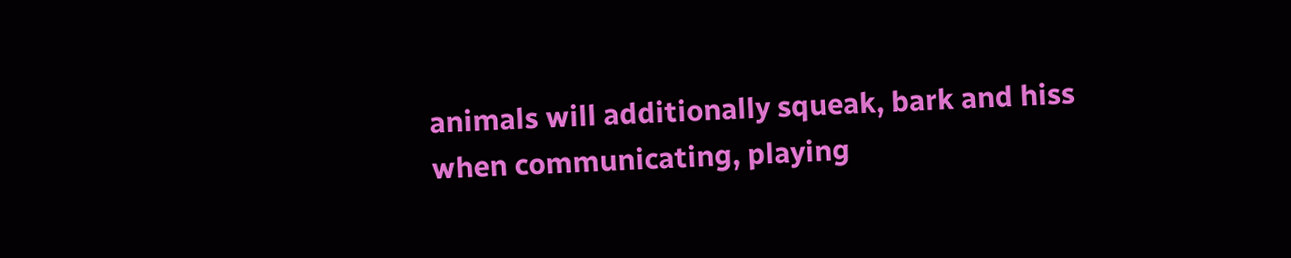animals will additionally squeak, bark and hiss when communicating, playing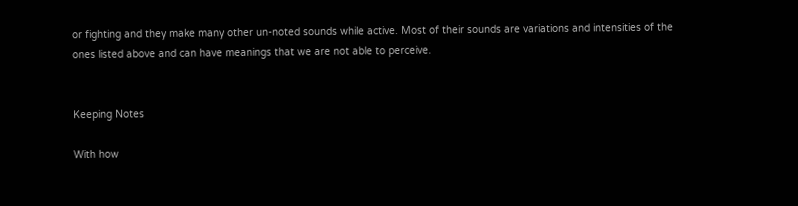or fighting and they make many other un-noted sounds while active. Most of their sounds are variations and intensities of the ones listed above and can have meanings that we are not able to perceive.


Keeping Notes

With how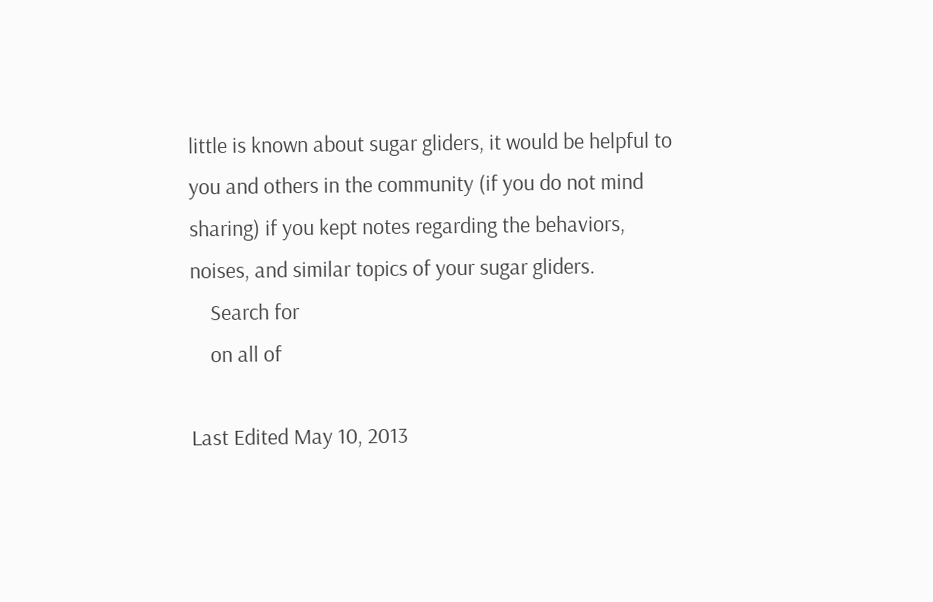little is known about sugar gliders, it would be helpful to you and others in the community (if you do not mind sharing) if you kept notes regarding the behaviors, noises, and similar topics of your sugar gliders.
    Search for
    on all of

Last Edited May 10, 2013